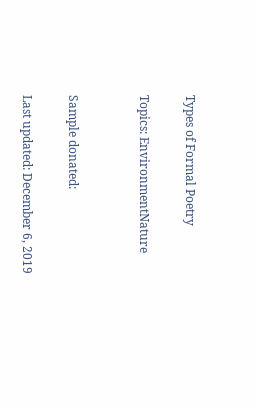Types of Formal Poetry

Topics: EnvironmentNature


Sample donated:

Last updated: December 6, 2019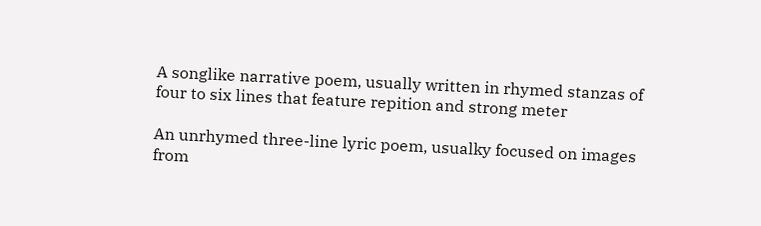A songlike narrative poem, usually written in rhymed stanzas of four to six lines that feature repition and strong meter

An unrhymed three-line lyric poem, usualky focused on images from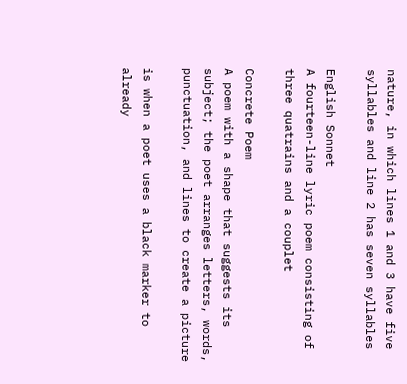nature, in which lines 1 and 3 have five syllables and line 2 has seven syllables

English Sonnet
A fourteen-line lyric poem consisting of three quatrains and a couplet

Concrete Poem
A poem with a shape that suggests its subject; the poet arranges letters, words, punctuation, and lines to create a picture

is when a poet uses a black marker to already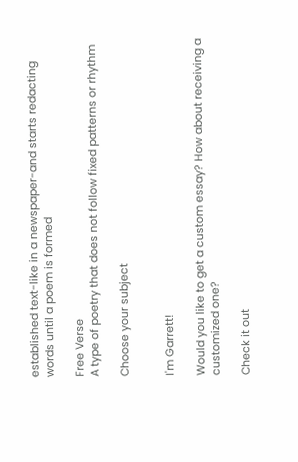established text-like in a newspaper-and starts redacting words until a poem is formed

Free Verse
A type of poetry that does not follow fixed patterns or rhythm

Choose your subject


I'm Garrett!

Would you like to get a custom essay? How about receiving a customized one?

Check it out